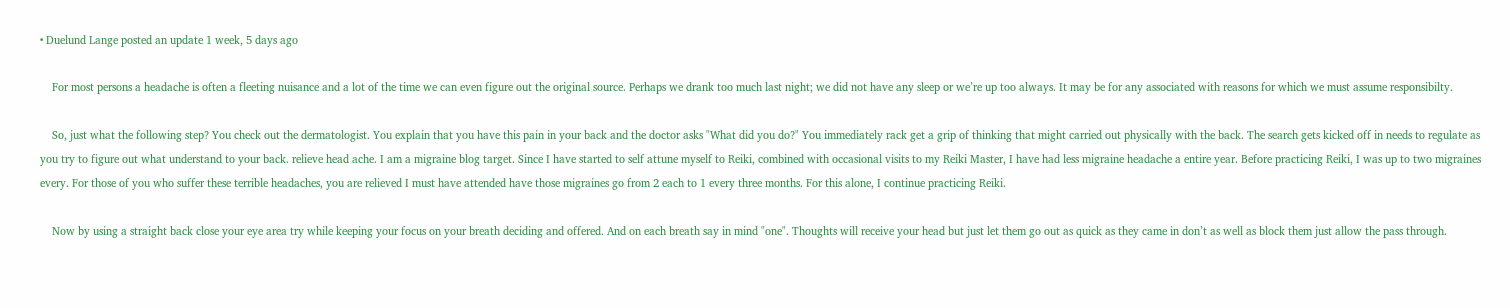• Duelund Lange posted an update 1 week, 5 days ago

    For most persons a headache is often a fleeting nuisance and a lot of the time we can even figure out the original source. Perhaps we drank too much last night; we did not have any sleep or we’re up too always. It may be for any associated with reasons for which we must assume responsibilty.

    So, just what the following step? You check out the dermatologist. You explain that you have this pain in your back and the doctor asks "What did you do?" You immediately rack get a grip of thinking that might carried out physically with the back. The search gets kicked off in needs to regulate as you try to figure out what understand to your back. relieve head ache. I am a migraine blog target. Since I have started to self attune myself to Reiki, combined with occasional visits to my Reiki Master, I have had less migraine headache a entire year. Before practicing Reiki, I was up to two migraines every. For those of you who suffer these terrible headaches, you are relieved I must have attended have those migraines go from 2 each to 1 every three months. For this alone, I continue practicing Reiki.

    Now by using a straight back close your eye area try while keeping your focus on your breath deciding and offered. And on each breath say in mind "one". Thoughts will receive your head but just let them go out as quick as they came in don’t as well as block them just allow the pass through.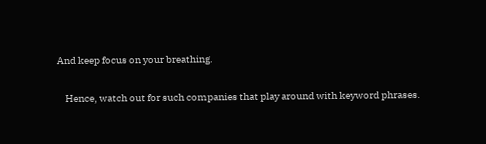And keep focus on your breathing.

    Hence, watch out for such companies that play around with keyword phrases.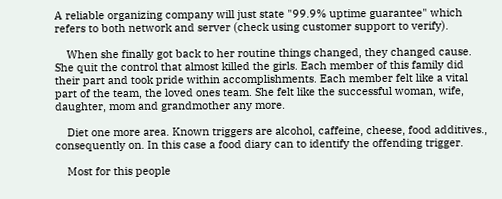A reliable organizing company will just state "99.9% uptime guarantee" which refers to both network and server (check using customer support to verify).

    When she finally got back to her routine things changed, they changed cause. She quit the control that almost killed the girls. Each member of this family did their part and took pride within accomplishments. Each member felt like a vital part of the team, the loved ones team. She felt like the successful woman, wife, daughter, mom and grandmother any more.

    Diet one more area. Known triggers are alcohol, caffeine, cheese, food additives., consequently on. In this case a food diary can to identify the offending trigger.

    Most for this people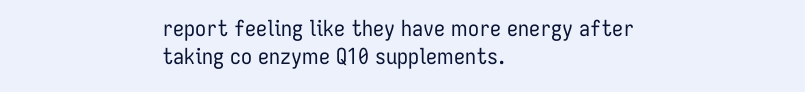report feeling like they have more energy after taking co enzyme Q10 supplements.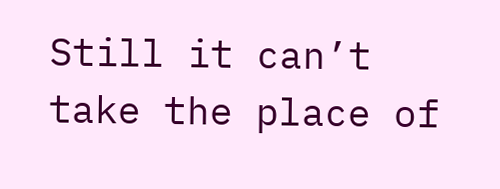Still it can’t take the place of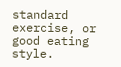standard exercise, or good eating style.